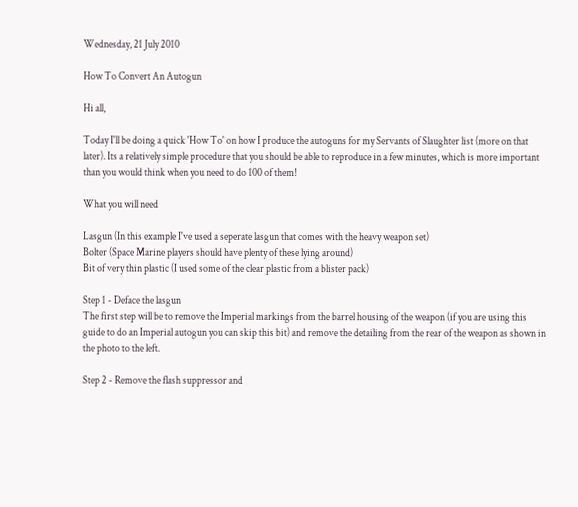Wednesday, 21 July 2010

How To Convert An Autogun

Hi all,

Today I'll be doing a quick 'How To' on how I produce the autoguns for my Servants of Slaughter list (more on that later). Its a relatively simple procedure that you should be able to reproduce in a few minutes, which is more important than you would think when you need to do 100 of them!

What you will need

Lasgun (In this example I've used a seperate lasgun that comes with the heavy weapon set)
Bolter (Space Marine players should have plenty of these lying around)
Bit of very thin plastic (I used some of the clear plastic from a blister pack)

Step 1 - Deface the lasgun
The first step will be to remove the Imperial markings from the barrel housing of the weapon (if you are using this guide to do an Imperial autogun you can skip this bit) and remove the detailing from the rear of the weapon as shown in the photo to the left.

Step 2 - Remove the flash suppressor and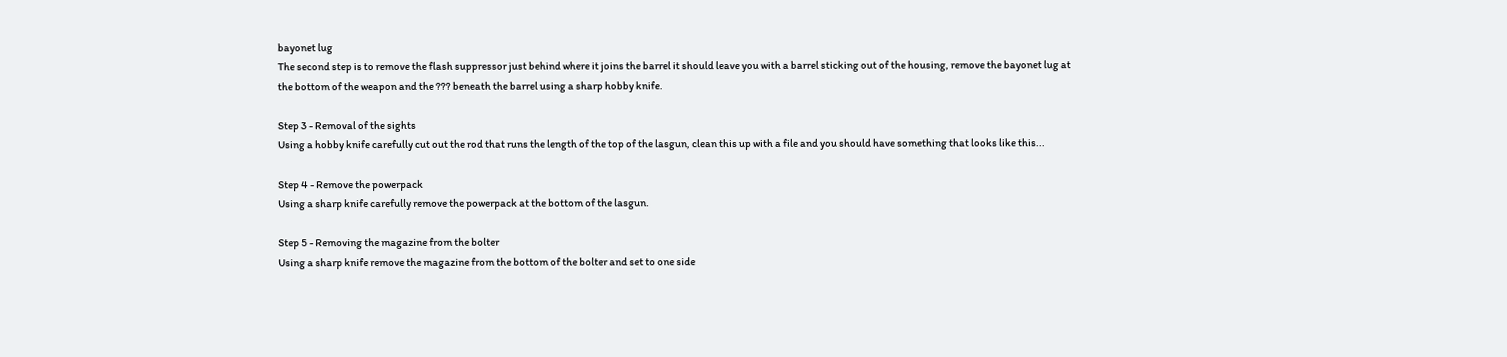bayonet lug
The second step is to remove the flash suppressor just behind where it joins the barrel it should leave you with a barrel sticking out of the housing, remove the bayonet lug at the bottom of the weapon and the ??? beneath the barrel using a sharp hobby knife.

Step 3 - Removal of the sights
Using a hobby knife carefully cut out the rod that runs the length of the top of the lasgun, clean this up with a file and you should have something that looks like this...

Step 4 - Remove the powerpack
Using a sharp knife carefully remove the powerpack at the bottom of the lasgun.

Step 5 - Removing the magazine from the bolter
Using a sharp knife remove the magazine from the bottom of the bolter and set to one side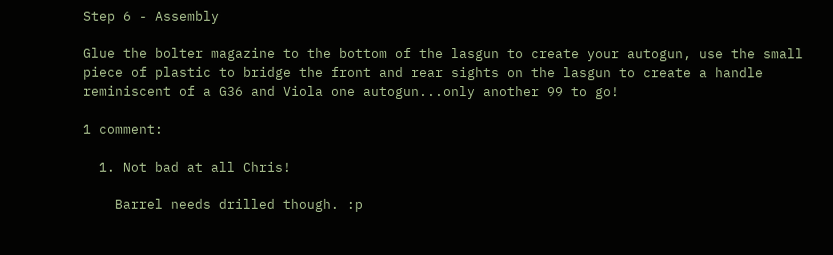Step 6 - Assembly

Glue the bolter magazine to the bottom of the lasgun to create your autogun, use the small piece of plastic to bridge the front and rear sights on the lasgun to create a handle reminiscent of a G36 and Viola one autogun...only another 99 to go!

1 comment:

  1. Not bad at all Chris!

    Barrel needs drilled though. :p